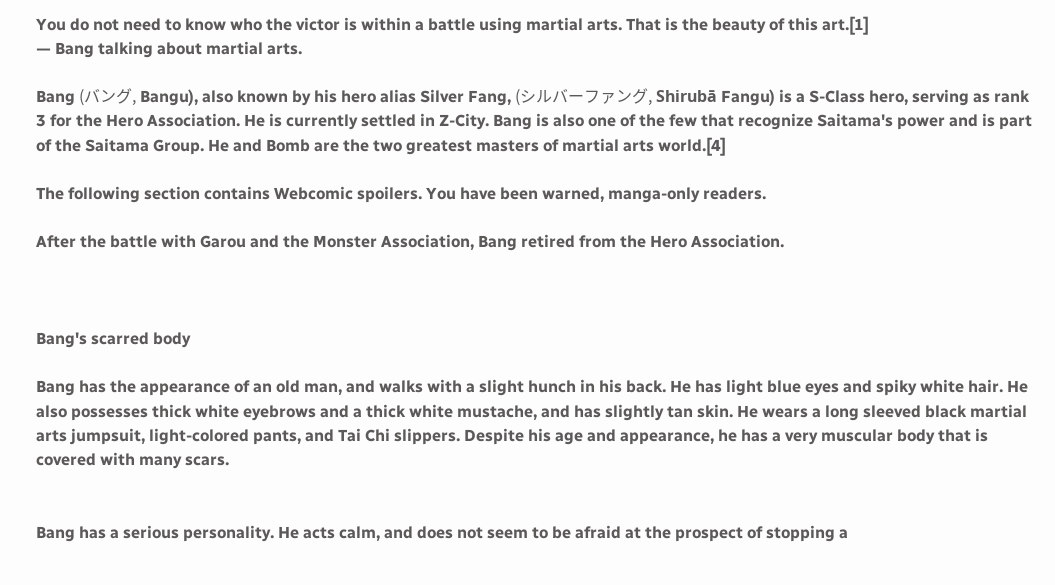You do not need to know who the victor is within a battle using martial arts. That is the beauty of this art.[1]
— Bang talking about martial arts.

Bang (バング, Bangu), also known by his hero alias Silver Fang, (シルバーファング, Shirubā Fangu) is a S-Class hero, serving as rank 3 for the Hero Association. He is currently settled in Z-City. Bang is also one of the few that recognize Saitama's power and is part of the Saitama Group. He and Bomb are the two greatest masters of martial arts world.[4]

The following section contains Webcomic spoilers. You have been warned, manga-only readers.

After the battle with Garou and the Monster Association, Bang retired from the Hero Association.



Bang's scarred body

Bang has the appearance of an old man, and walks with a slight hunch in his back. He has light blue eyes and spiky white hair. He also possesses thick white eyebrows and a thick white mustache, and has slightly tan skin. He wears a long sleeved black martial arts jumpsuit, light-colored pants, and Tai Chi slippers. Despite his age and appearance, he has a very muscular body that is covered with many scars.


Bang has a serious personality. He acts calm, and does not seem to be afraid at the prospect of stopping a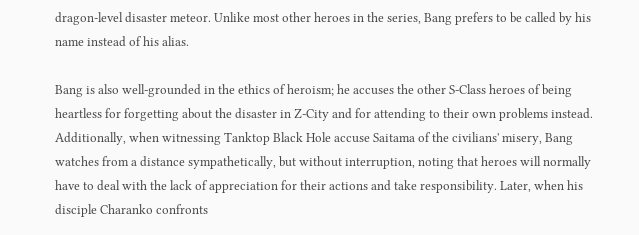dragon-level disaster meteor. Unlike most other heroes in the series, Bang prefers to be called by his name instead of his alias.

Bang is also well-grounded in the ethics of heroism; he accuses the other S-Class heroes of being heartless for forgetting about the disaster in Z-City and for attending to their own problems instead. Additionally, when witnessing Tanktop Black Hole accuse Saitama of the civilians' misery, Bang watches from a distance sympathetically, but without interruption, noting that heroes will normally have to deal with the lack of appreciation for their actions and take responsibility. Later, when his disciple Charanko confronts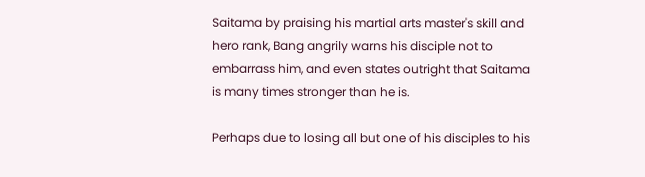Saitama by praising his martial arts master's skill and hero rank, Bang angrily warns his disciple not to embarrass him, and even states outright that Saitama is many times stronger than he is.

Perhaps due to losing all but one of his disciples to his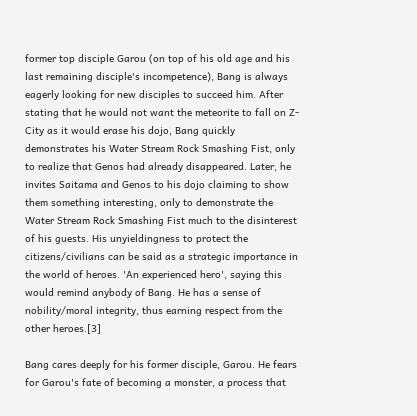former top disciple Garou (on top of his old age and his last remaining disciple's incompetence), Bang is always eagerly looking for new disciples to succeed him. After stating that he would not want the meteorite to fall on Z-City as it would erase his dojo, Bang quickly demonstrates his Water Stream Rock Smashing Fist, only to realize that Genos had already disappeared. Later, he invites Saitama and Genos to his dojo claiming to show them something interesting, only to demonstrate the Water Stream Rock Smashing Fist much to the disinterest of his guests. His unyieldingness to protect the citizens/civilians can be said as a strategic importance in the world of heroes. 'An experienced hero', saying this would remind anybody of Bang. He has a sense of nobility/moral integrity, thus earning respect from the other heroes.[3]

Bang cares deeply for his former disciple, Garou. He fears for Garou's fate of becoming a monster, a process that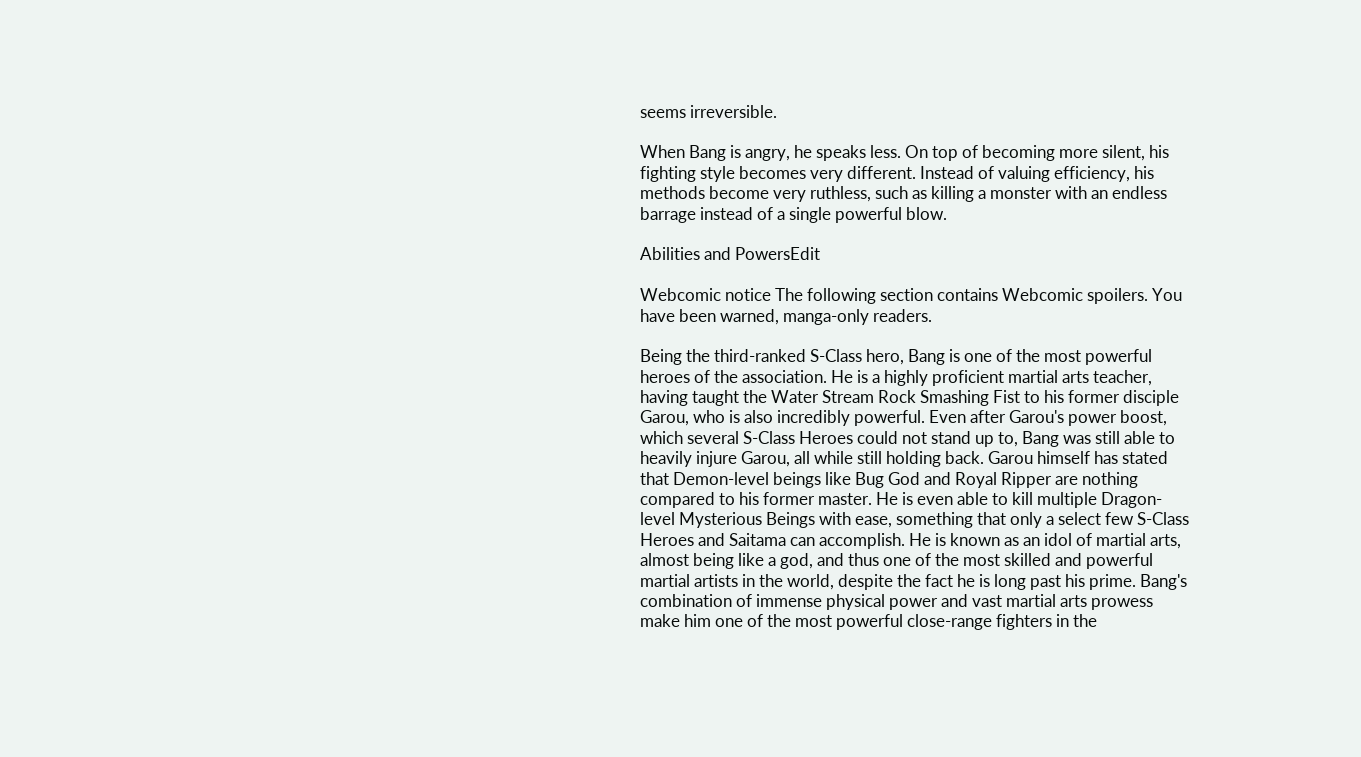seems irreversible.

When Bang is angry, he speaks less. On top of becoming more silent, his fighting style becomes very different. Instead of valuing efficiency, his methods become very ruthless, such as killing a monster with an endless barrage instead of a single powerful blow.

Abilities and PowersEdit

Webcomic notice The following section contains Webcomic spoilers. You have been warned, manga-only readers.

Being the third-ranked S-Class hero, Bang is one of the most powerful heroes of the association. He is a highly proficient martial arts teacher, having taught the Water Stream Rock Smashing Fist to his former disciple Garou, who is also incredibly powerful. Even after Garou's power boost, which several S-Class Heroes could not stand up to, Bang was still able to heavily injure Garou, all while still holding back. Garou himself has stated that Demon-level beings like Bug God and Royal Ripper are nothing compared to his former master. He is even able to kill multiple Dragon-level Mysterious Beings with ease, something that only a select few S-Class Heroes and Saitama can accomplish. He is known as an idol of martial arts, almost being like a god, and thus one of the most skilled and powerful martial artists in the world, despite the fact he is long past his prime. Bang's combination of immense physical power and vast martial arts prowess make him one of the most powerful close-range fighters in the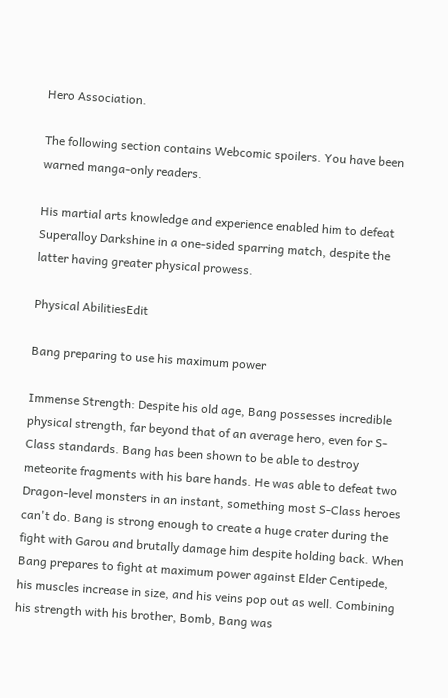Hero Association.

The following section contains Webcomic spoilers. You have been warned manga-only readers.

His martial arts knowledge and experience enabled him to defeat Superalloy Darkshine in a one-sided sparring match, despite the latter having greater physical prowess.

Physical AbilitiesEdit

Bang preparing to use his maximum power

Immense Strength: Despite his old age, Bang possesses incredible physical strength, far beyond that of an average hero, even for S-Class standards. Bang has been shown to be able to destroy meteorite fragments with his bare hands. He was able to defeat two Dragon-level monsters in an instant, something most S-Class heroes can't do. Bang is strong enough to create a huge crater during the fight with Garou and brutally damage him despite holding back. When Bang prepares to fight at maximum power against Elder Centipede, his muscles increase in size, and his veins pop out as well. Combining his strength with his brother, Bomb, Bang was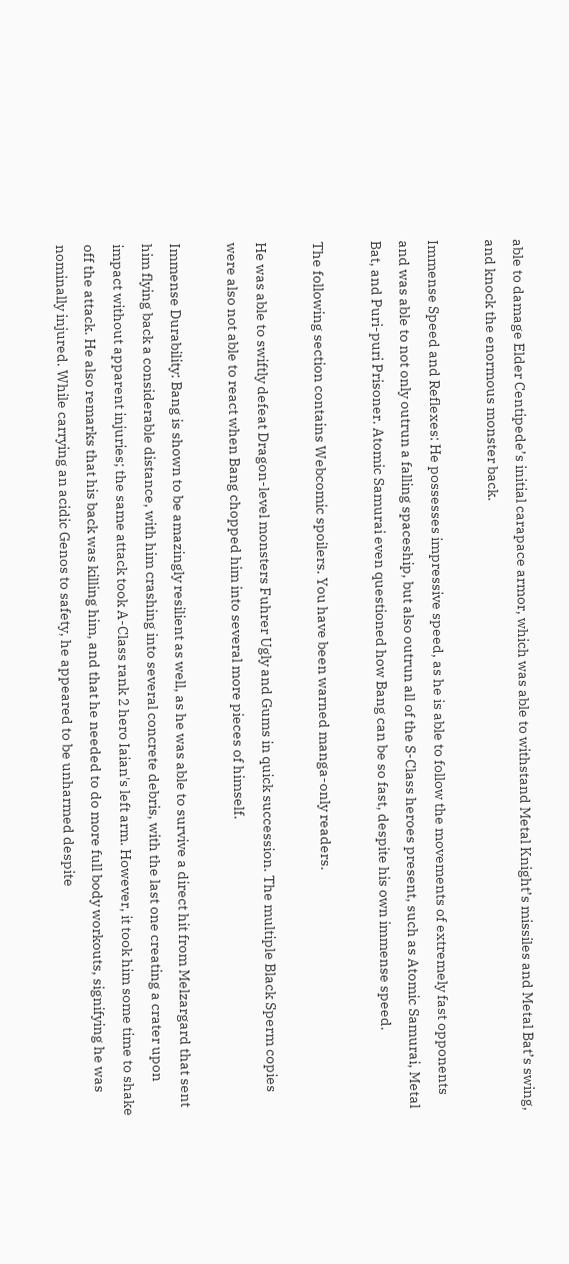able to damage Elder Centipede’s initial carapace armor, which was able to withstand Metal Knight’s missiles and Metal Bat’s swing, and knock the enormous monster back.

Immense Speed and Reflexes: He possesses impressive speed, as he is able to follow the movements of extremely fast opponents and was able to not only outrun a falling spaceship, but also outrun all of the S-Class heroes present, such as Atomic Samurai, Metal Bat, and Puri-puri Prisoner. Atomic Samurai even questioned how Bang can be so fast, despite his own immense speed.

The following section contains Webcomic spoilers. You have been warned manga-only readers.

He was able to swiftly defeat Dragon-level monsters Fuhrer Ugly and Gums in quick succession. The multiple Black Sperm copies were also not able to react when Bang chopped him into several more pieces of himself.

Immense Durability: Bang is shown to be amazingly resilient as well, as he was able to survive a direct hit from Melzargard that sent him flying back a considerable distance, with him crashing into several concrete debris, with the last one creating a crater upon impact without apparent injuries; the same attack took A-Class rank 2 hero Iaian's left arm. However, it took him some time to shake off the attack. He also remarks that his back was killing him, and that he needed to do more full body workouts, signifying he was nominally injured. While carrying an acidic Genos to safety, he appeared to be unharmed despite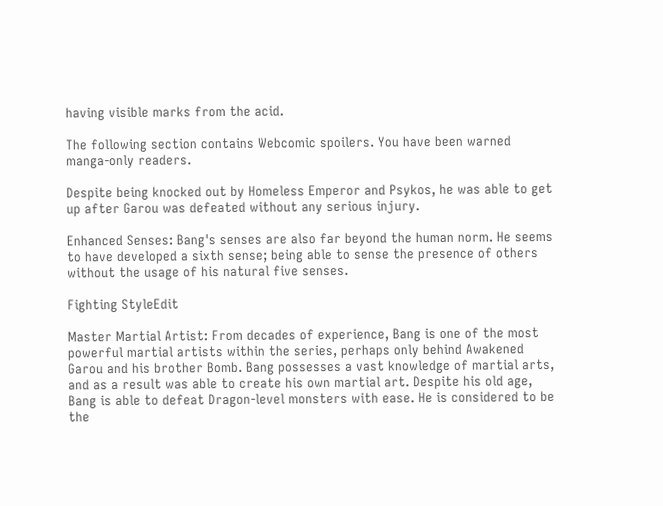having visible marks from the acid.

The following section contains Webcomic spoilers. You have been warned manga-only readers.

Despite being knocked out by Homeless Emperor and Psykos, he was able to get up after Garou was defeated without any serious injury.

Enhanced Senses: Bang's senses are also far beyond the human norm. He seems to have developed a sixth sense; being able to sense the presence of others without the usage of his natural five senses.

Fighting StyleEdit

Master Martial Artist: From decades of experience, Bang is one of the most powerful martial artists within the series, perhaps only behind Awakened Garou and his brother Bomb. Bang possesses a vast knowledge of martial arts, and as a result was able to create his own martial art. Despite his old age, Bang is able to defeat Dragon-level monsters with ease. He is considered to be the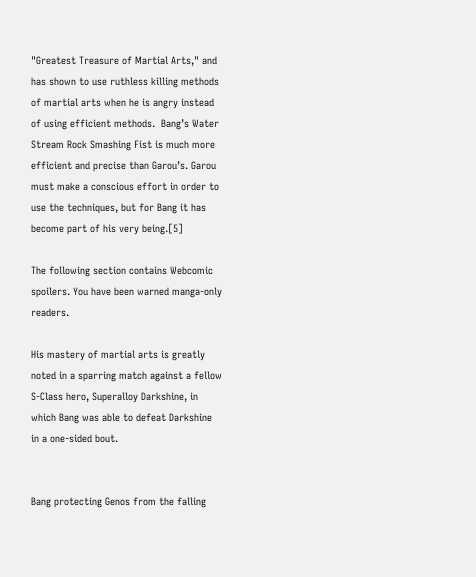"Greatest Treasure of Martial Arts," and has shown to use ruthless killing methods of martial arts when he is angry instead of using efficient methods.  Bang’s Water Stream Rock Smashing Fist is much more efficient and precise than Garou’s. Garou must make a conscious effort in order to use the techniques, but for Bang it has become part of his very being.[5]

The following section contains Webcomic spoilers. You have been warned manga-only readers.

His mastery of martial arts is greatly noted in a sparring match against a fellow S-Class hero, Superalloy Darkshine, in which Bang was able to defeat Darkshine in a one-sided bout.


Bang protecting Genos from the falling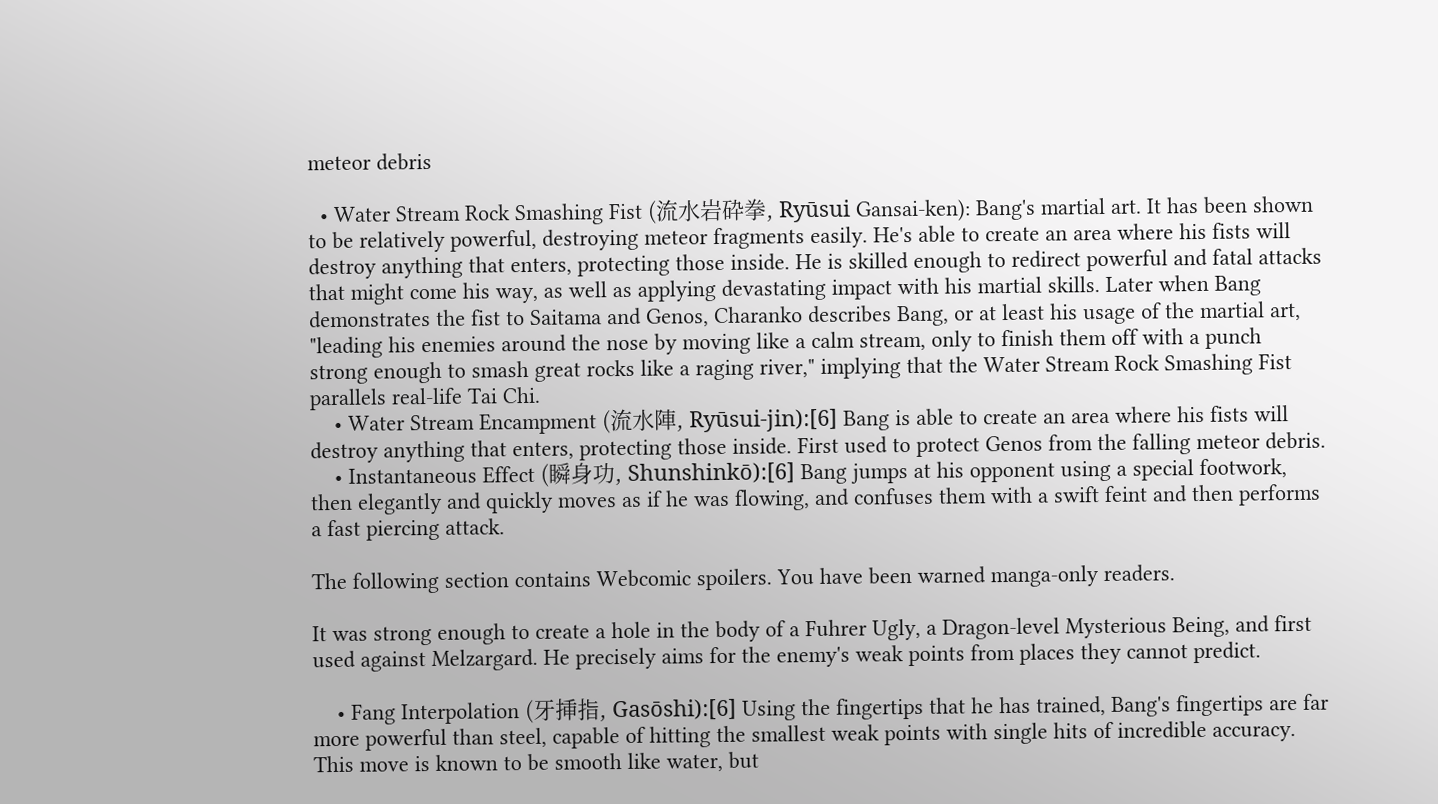meteor debris

  • Water Stream Rock Smashing Fist (流水岩砕拳, Ryūsui Gansai-ken): Bang's martial art. It has been shown to be relatively powerful, destroying meteor fragments easily. He's able to create an area where his fists will destroy anything that enters, protecting those inside. He is skilled enough to redirect powerful and fatal attacks that might come his way, as well as applying devastating impact with his martial skills. Later when Bang demonstrates the fist to Saitama and Genos, Charanko describes Bang, or at least his usage of the martial art, "leading his enemies around the nose by moving like a calm stream, only to finish them off with a punch strong enough to smash great rocks like a raging river," implying that the Water Stream Rock Smashing Fist parallels real-life Tai Chi.
    • Water Stream Encampment (流水陣, Ryūsui-jin):[6] Bang is able to create an area where his fists will destroy anything that enters, protecting those inside. First used to protect Genos from the falling meteor debris.
    • Instantaneous Effect (瞬身功, Shunshinkō):[6] Bang jumps at his opponent using a special footwork, then elegantly and quickly moves as if he was flowing, and confuses them with a swift feint and then performs a fast piercing attack.

The following section contains Webcomic spoilers. You have been warned manga-only readers.

It was strong enough to create a hole in the body of a Fuhrer Ugly, a Dragon-level Mysterious Being, and first used against Melzargard. He precisely aims for the enemy's weak points from places they cannot predict.

    • Fang Interpolation (牙挿指, Gasōshi):[6] Using the fingertips that he has trained, Bang's fingertips are far more powerful than steel, capable of hitting the smallest weak points with single hits of incredible accuracy. This move is known to be smooth like water, but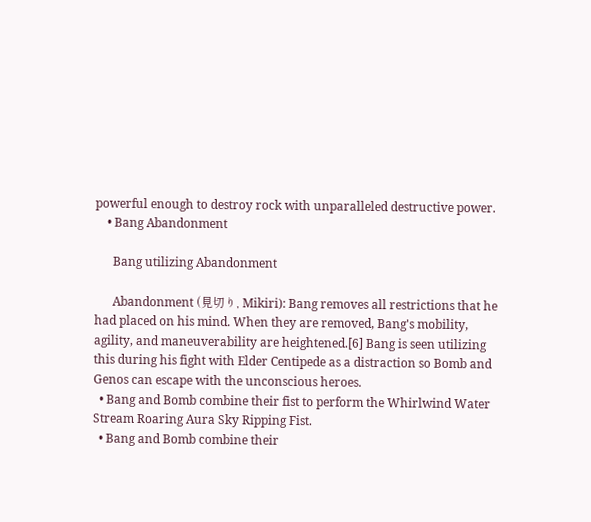powerful enough to destroy rock with unparalleled destructive power.
    • Bang Abandonment

      Bang utilizing Abandonment

      Abandonment (見切り, Mikiri): Bang removes all restrictions that he had placed on his mind. When they are removed, Bang's mobility, agility, and maneuverability are heightened.[6] Bang is seen utilizing this during his fight with Elder Centipede as a distraction so Bomb and Genos can escape with the unconscious heroes.
  • Bang and Bomb combine their fist to perform the Whirlwind Water Stream Roaring Aura Sky Ripping Fist.
  • Bang and Bomb combine their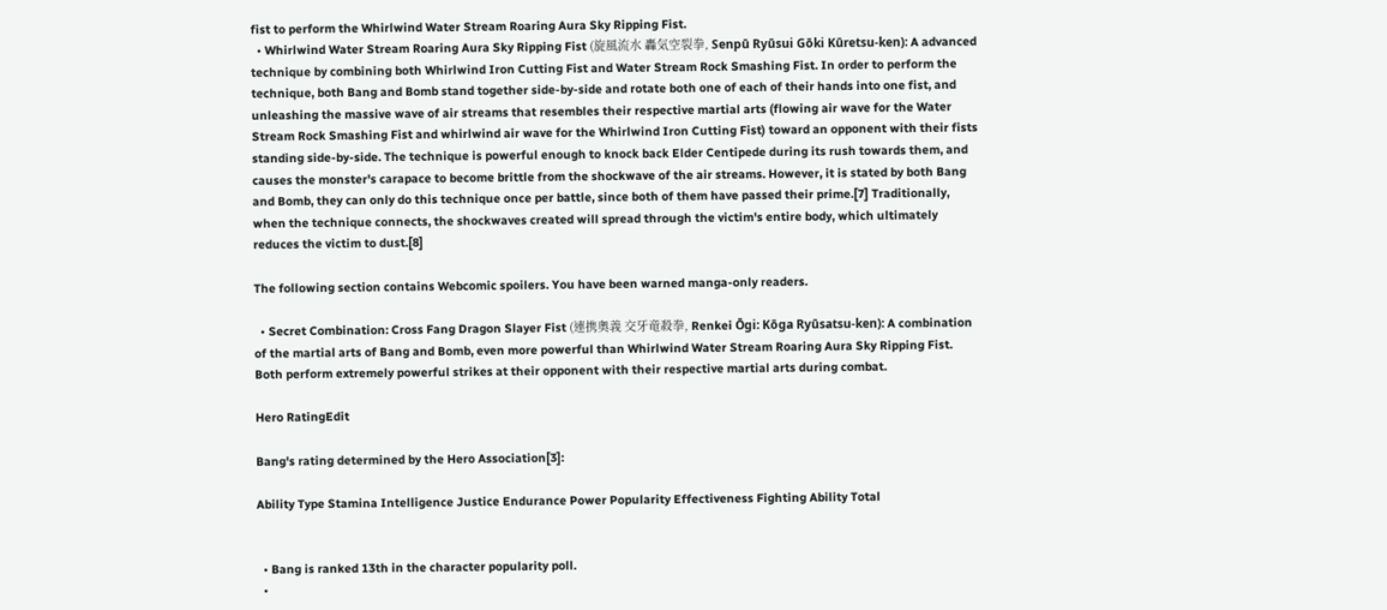fist to perform the Whirlwind Water Stream Roaring Aura Sky Ripping Fist.
  • Whirlwind Water Stream Roaring Aura Sky Ripping Fist (旋風流水 轟気空裂拳, Senpū Ryūsui Gōki Kūretsu-ken): A advanced technique by combining both Whirlwind Iron Cutting Fist and Water Stream Rock Smashing Fist. In order to perform the technique, both Bang and Bomb stand together side-by-side and rotate both one of each of their hands into one fist, and unleashing the massive wave of air streams that resembles their respective martial arts (flowing air wave for the Water Stream Rock Smashing Fist and whirlwind air wave for the Whirlwind Iron Cutting Fist) toward an opponent with their fists standing side-by-side. The technique is powerful enough to knock back Elder Centipede during its rush towards them, and causes the monster's carapace to become brittle from the shockwave of the air streams. However, it is stated by both Bang and Bomb, they can only do this technique once per battle, since both of them have passed their prime.[7] Traditionally, when the technique connects, the shockwaves created will spread through the victim's entire body, which ultimately reduces the victim to dust.[8]

The following section contains Webcomic spoilers. You have been warned manga-only readers.

  • Secret Combination: Cross Fang Dragon Slayer Fist (連携奧義 交牙竜殺拳, Renkei Ōgi: Kōga Ryūsatsu-ken): A combination of the martial arts of Bang and Bomb, even more powerful than Whirlwind Water Stream Roaring Aura Sky Ripping Fist. Both perform extremely powerful strikes at their opponent with their respective martial arts during combat.

Hero RatingEdit

Bang's rating determined by the Hero Association[3]:

Ability Type Stamina Intelligence Justice Endurance Power Popularity Effectiveness Fighting Ability Total


  • Bang is ranked 13th in the character popularity poll.
  •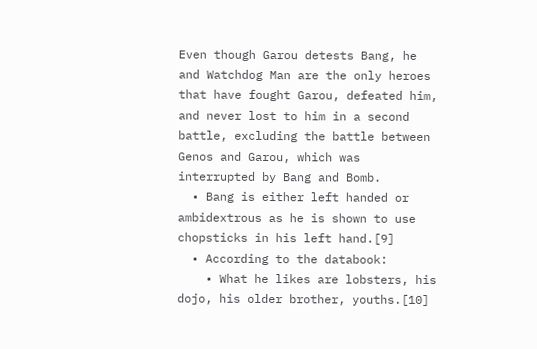Even though Garou detests Bang, he and Watchdog Man are the only heroes that have fought Garou, defeated him, and never lost to him in a second battle, excluding the battle between Genos and Garou, which was interrupted by Bang and Bomb.
  • Bang is either left handed or ambidextrous as he is shown to use chopsticks in his left hand.[9]
  • According to the databook:
    • What he likes are lobsters, his dojo, his older brother, youths.[10]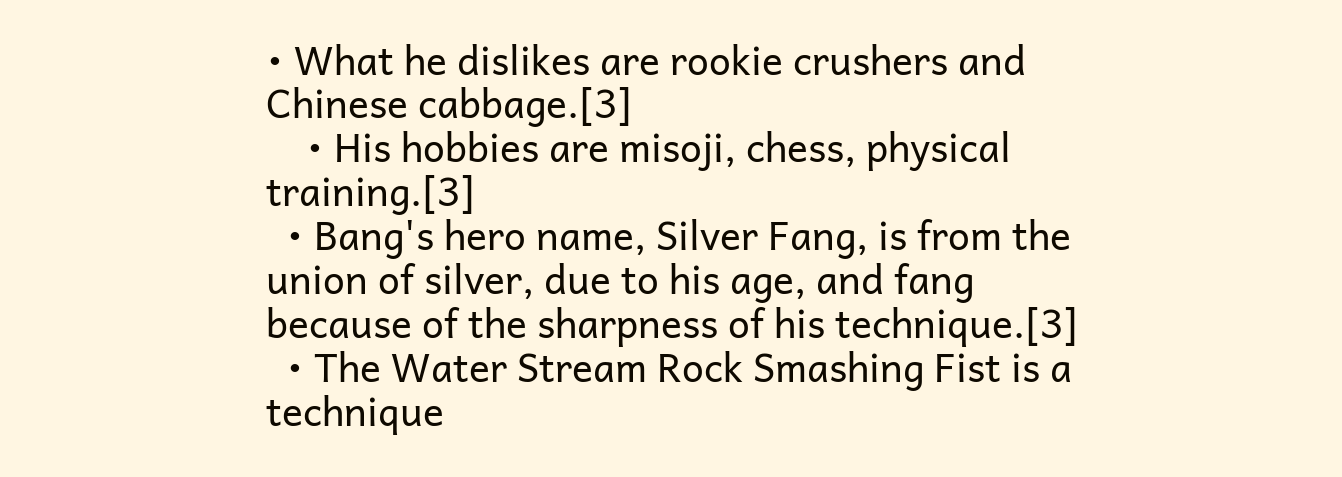• What he dislikes are rookie crushers and Chinese cabbage.[3]
    • His hobbies are misoji, chess, physical training.[3]
  • Bang's hero name, Silver Fang, is from the union of silver, due to his age, and fang because of the sharpness of his technique.[3]
  • The Water Stream Rock Smashing Fist is a technique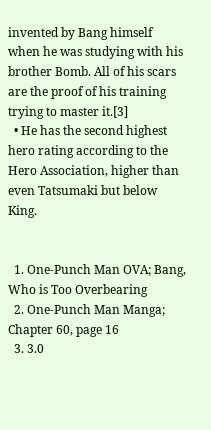invented by Bang himself when he was studying with his brother Bomb. All of his scars are the proof of his training trying to master it.[3]
  • He has the second highest hero rating according to the Hero Association, higher than even Tatsumaki but below King.


  1. One-Punch Man OVA; Bang, Who is Too Overbearing
  2. One-Punch Man Manga; Chapter 60, page 16
  3. 3.0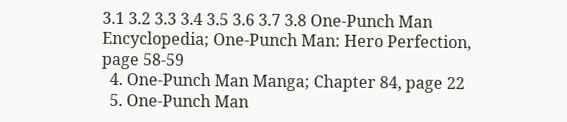3.1 3.2 3.3 3.4 3.5 3.6 3.7 3.8 One-Punch Man Encyclopedia; One-Punch Man: Hero Perfection, page 58-59
  4. One-Punch Man Manga; Chapter 84, page 22
  5. One-Punch Man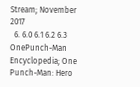Stream; November 2017
  6. 6.0 6.1 6.2 6.3 OnePunch-Man Encyclopedia; One Punch-Man: Hero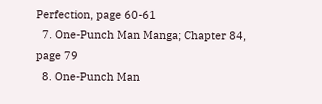Perfection, page 60-61
  7. One-Punch Man Manga; Chapter 84, page 79
  8. One-Punch Man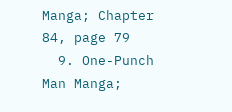Manga; Chapter 84, page 79
  9. One-Punch Man Manga;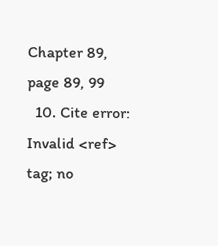Chapter 89, page 89, 99
  10. Cite error: Invalid <ref> tag; no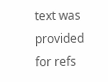text was provided for refs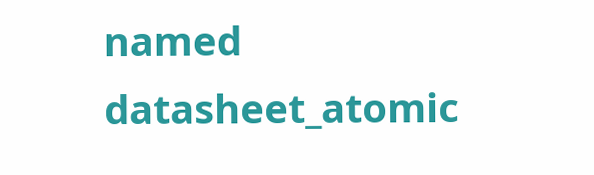named datasheet_atomic